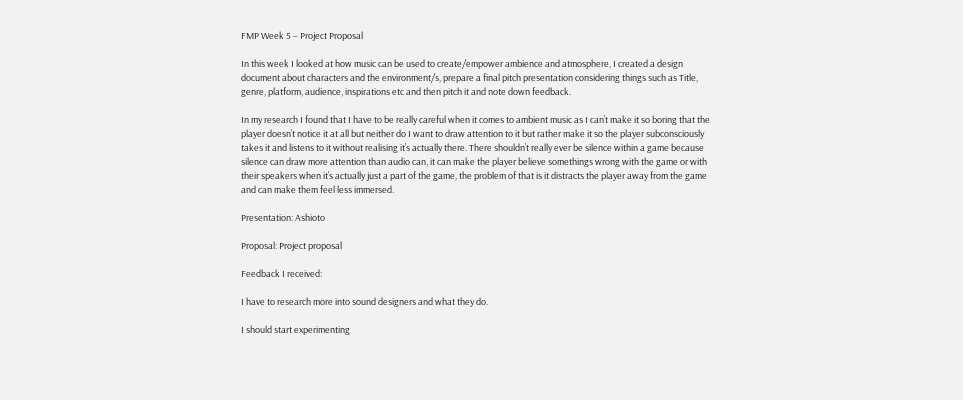FMP Week 5 – Project Proposal

In this week I looked at how music can be used to create/empower ambience and atmosphere, I created a design document about characters and the environment/s, prepare a final pitch presentation considering things such as Title, genre, platform, audience, inspirations etc and then pitch it and note down feedback.

In my research I found that I have to be really careful when it comes to ambient music as I can’t make it so boring that the player doesn’t notice it at all but neither do I want to draw attention to it but rather make it so the player subconsciously takes it and listens to it without realising it’s actually there. There shouldn’t really ever be silence within a game because silence can draw more attention than audio can, it can make the player believe somethings wrong with the game or with their speakers when it’s actually just a part of the game, the problem of that is it distracts the player away from the game and can make them feel less immersed.

Presentation: Ashioto

Proposal: Project proposal

Feedback I received:

I have to research more into sound designers and what they do.

I should start experimenting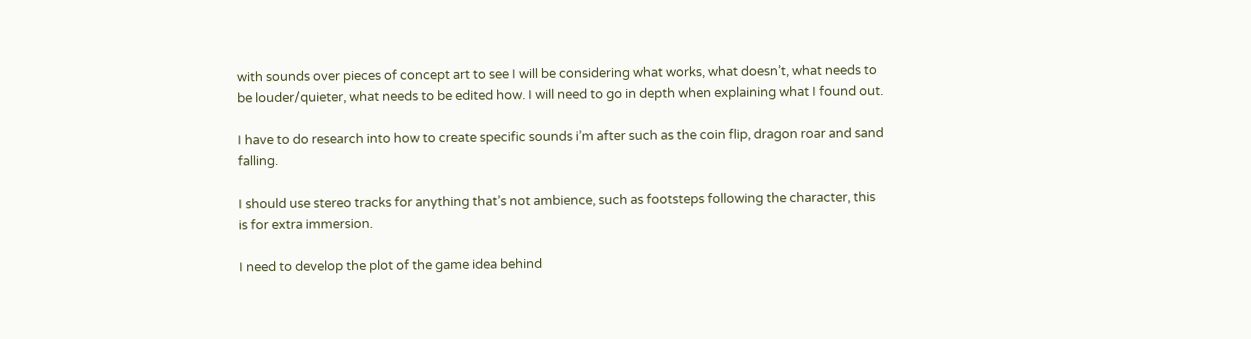with sounds over pieces of concept art to see I will be considering what works, what doesn’t, what needs to be louder/quieter, what needs to be edited how. I will need to go in depth when explaining what I found out.

I have to do research into how to create specific sounds i’m after such as the coin flip, dragon roar and sand falling.

I should use stereo tracks for anything that’s not ambience, such as footsteps following the character, this is for extra immersion.

I need to develop the plot of the game idea behind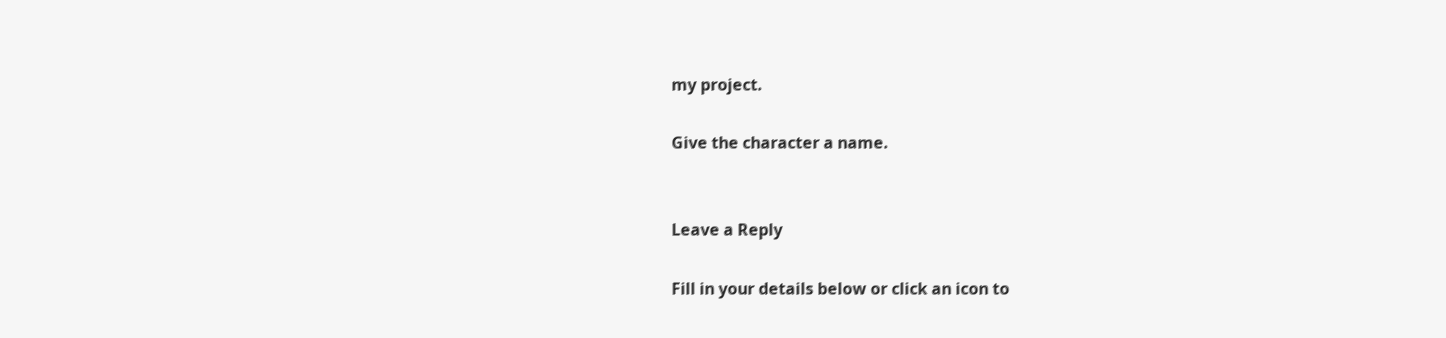my project.

Give the character a name.


Leave a Reply

Fill in your details below or click an icon to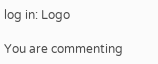log in: Logo

You are commenting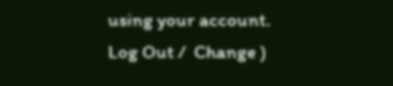using your account. Log Out /  Change )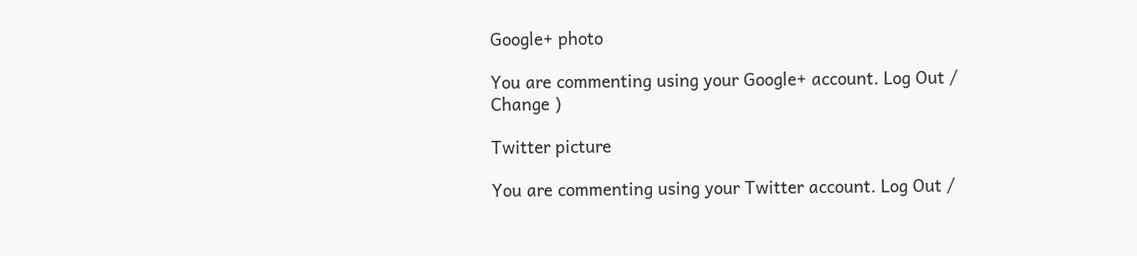Google+ photo

You are commenting using your Google+ account. Log Out /  Change )

Twitter picture

You are commenting using your Twitter account. Log Out /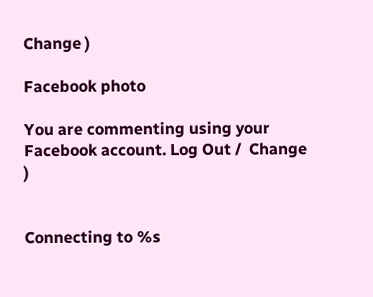Change )

Facebook photo

You are commenting using your Facebook account. Log Out /  Change )


Connecting to %s